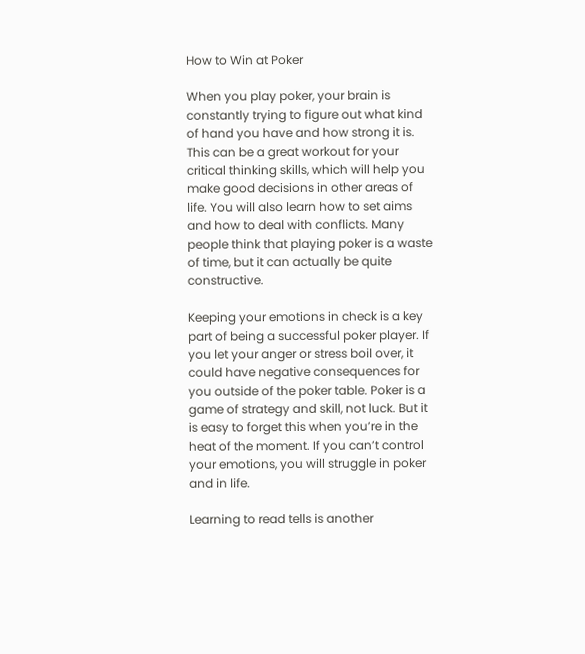How to Win at Poker

When you play poker, your brain is constantly trying to figure out what kind of hand you have and how strong it is. This can be a great workout for your critical thinking skills, which will help you make good decisions in other areas of life. You will also learn how to set aims and how to deal with conflicts. Many people think that playing poker is a waste of time, but it can actually be quite constructive.

Keeping your emotions in check is a key part of being a successful poker player. If you let your anger or stress boil over, it could have negative consequences for you outside of the poker table. Poker is a game of strategy and skill, not luck. But it is easy to forget this when you’re in the heat of the moment. If you can’t control your emotions, you will struggle in poker and in life.

Learning to read tells is another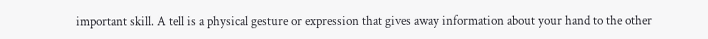important skill. A tell is a physical gesture or expression that gives away information about your hand to the other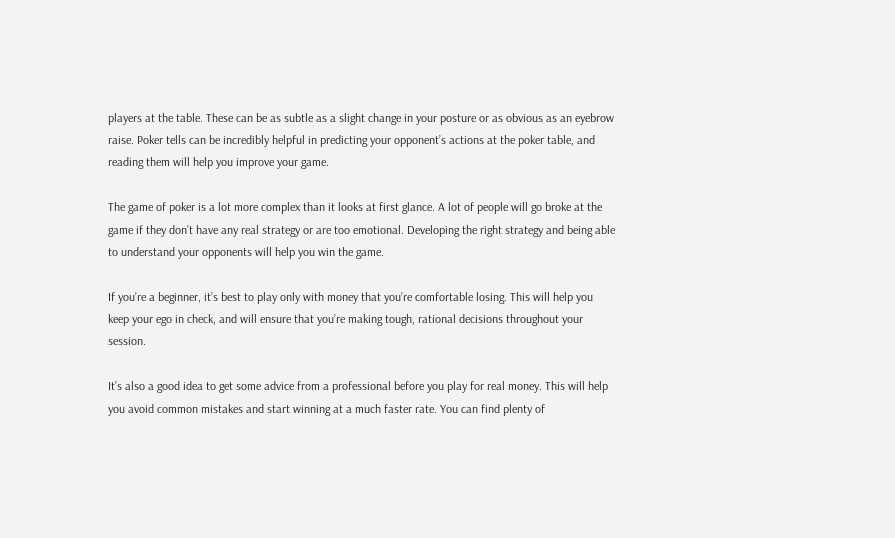players at the table. These can be as subtle as a slight change in your posture or as obvious as an eyebrow raise. Poker tells can be incredibly helpful in predicting your opponent’s actions at the poker table, and reading them will help you improve your game.

The game of poker is a lot more complex than it looks at first glance. A lot of people will go broke at the game if they don’t have any real strategy or are too emotional. Developing the right strategy and being able to understand your opponents will help you win the game.

If you’re a beginner, it’s best to play only with money that you’re comfortable losing. This will help you keep your ego in check, and will ensure that you’re making tough, rational decisions throughout your session.

It’s also a good idea to get some advice from a professional before you play for real money. This will help you avoid common mistakes and start winning at a much faster rate. You can find plenty of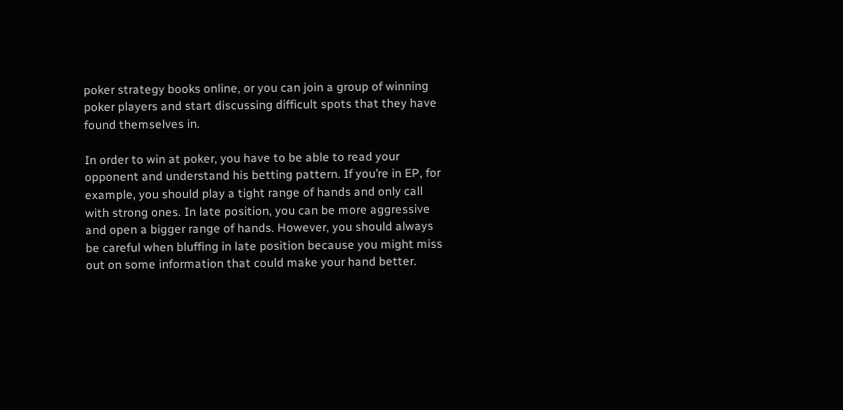poker strategy books online, or you can join a group of winning poker players and start discussing difficult spots that they have found themselves in.

In order to win at poker, you have to be able to read your opponent and understand his betting pattern. If you’re in EP, for example, you should play a tight range of hands and only call with strong ones. In late position, you can be more aggressive and open a bigger range of hands. However, you should always be careful when bluffing in late position because you might miss out on some information that could make your hand better.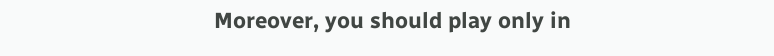Moreover, you should play only in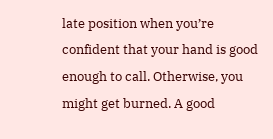late position when you’re confident that your hand is good enough to call. Otherwise, you might get burned. A good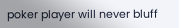poker player will never bluff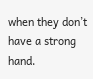when they don’t have a strong hand.